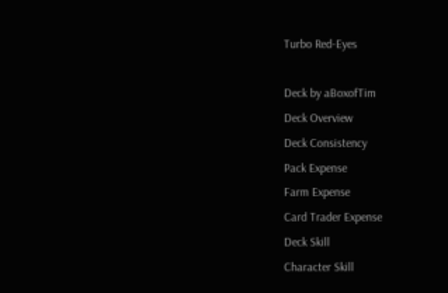Turbo Red-Eyes

Deck by aBoxofTim
Deck Overview
Deck Consistency
Pack Expense
Farm Expense
Card Trader Expense
Deck Skill
Character Skill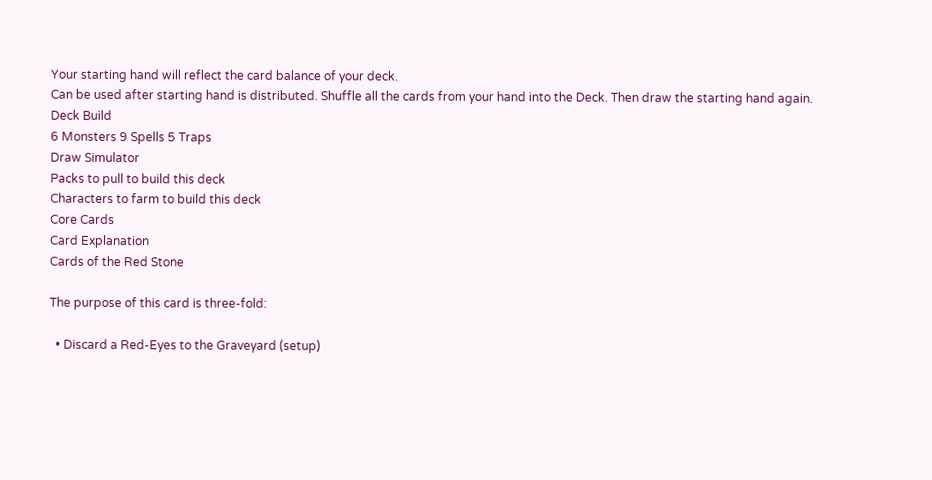Your starting hand will reflect the card balance of your deck.
Can be used after starting hand is distributed. Shuffle all the cards from your hand into the Deck. Then draw the starting hand again.
Deck Build
6 Monsters 9 Spells 5 Traps
Draw Simulator
Packs to pull to build this deck
Characters to farm to build this deck
Core Cards
Card Explanation
Cards of the Red Stone

The purpose of this card is three-fold:

  • Discard a Red-Eyes to the Graveyard (setup)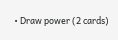• Draw power (2 cards)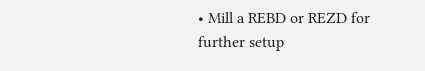• Mill a REBD or REZD for further setup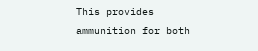This provides ammunition for both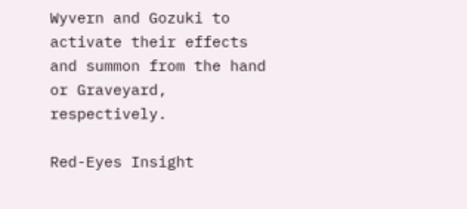Wyvern and Gozuki to activate their effects and summon from the hand or Graveyard, respectively.

Red-Eyes Insight